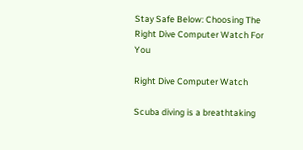Stay Safe Below: Choosing The Right Dive Computer Watch For You

Right Dive Computer Watch

Scuba diving is a breathtaking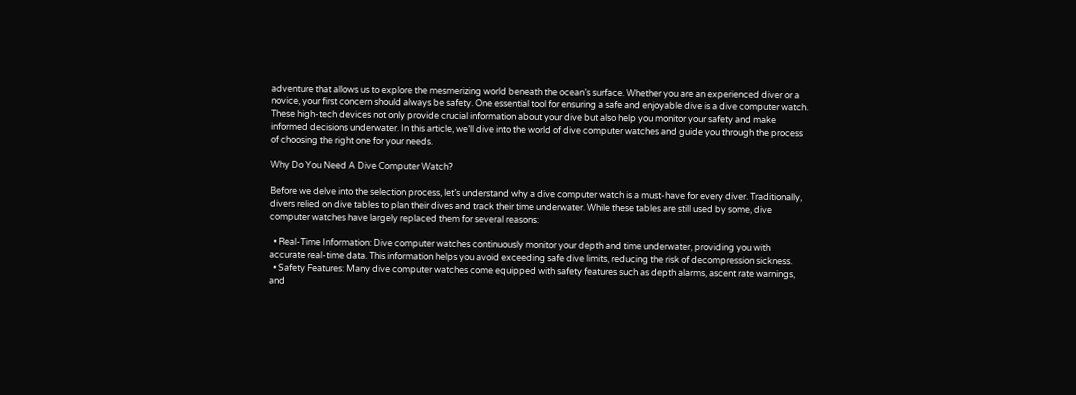adventure that allows us to explore the mesmerizing world beneath the ocean’s surface. Whether you are an experienced diver or a novice, your first concern should always be safety. One essential tool for ensuring a safe and enjoyable dive is a dive computer watch. These high-tech devices not only provide crucial information about your dive but also help you monitor your safety and make informed decisions underwater. In this article, we’ll dive into the world of dive computer watches and guide you through the process of choosing the right one for your needs.

Why Do You Need A Dive Computer Watch?

Before we delve into the selection process, let’s understand why a dive computer watch is a must-have for every diver. Traditionally, divers relied on dive tables to plan their dives and track their time underwater. While these tables are still used by some, dive computer watches have largely replaced them for several reasons:

  • Real-Time Information: Dive computer watches continuously monitor your depth and time underwater, providing you with accurate real-time data. This information helps you avoid exceeding safe dive limits, reducing the risk of decompression sickness.
  • Safety Features: Many dive computer watches come equipped with safety features such as depth alarms, ascent rate warnings, and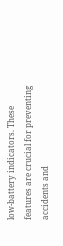low-battery indicators. These features are crucial for preventing accidents and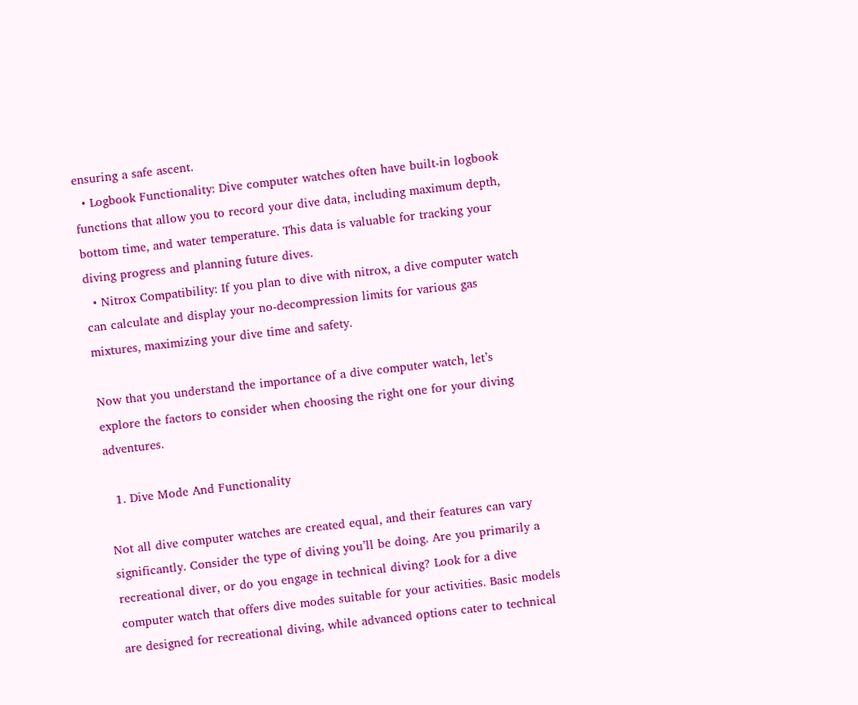ensuring a safe ascent.
  • Logbook Functionality: Dive computer watches often have built-in logbook functions that allow you to record your dive data, including maximum depth, bottom time, and water temperature. This data is valuable for tracking your diving progress and planning future dives.
  • Nitrox Compatibility: If you plan to dive with nitrox, a dive computer watch can calculate and display your no-decompression limits for various gas mixtures, maximizing your dive time and safety.

Now that you understand the importance of a dive computer watch, let’s explore the factors to consider when choosing the right one for your diving adventures.

  1. Dive Mode And Functionality

Not all dive computer watches are created equal, and their features can vary significantly. Consider the type of diving you’ll be doing. Are you primarily a recreational diver, or do you engage in technical diving? Look for a dive computer watch that offers dive modes suitable for your activities. Basic models are designed for recreational diving, while advanced options cater to technical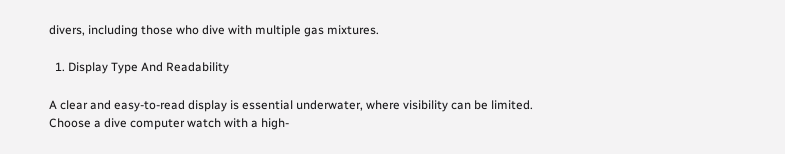divers, including those who dive with multiple gas mixtures.

  1. Display Type And Readability

A clear and easy-to-read display is essential underwater, where visibility can be limited. Choose a dive computer watch with a high-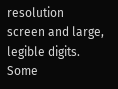resolution screen and large, legible digits. Some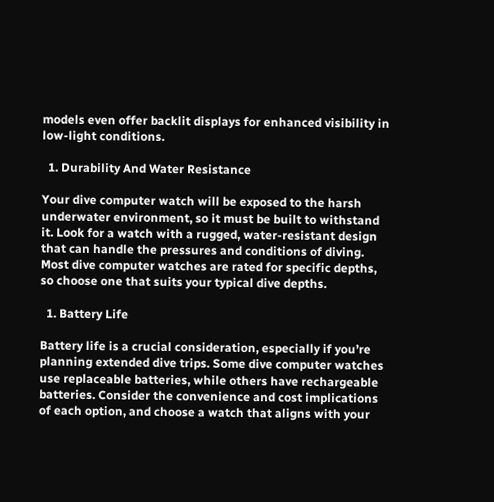models even offer backlit displays for enhanced visibility in low-light conditions.

  1. Durability And Water Resistance

Your dive computer watch will be exposed to the harsh underwater environment, so it must be built to withstand it. Look for a watch with a rugged, water-resistant design that can handle the pressures and conditions of diving. Most dive computer watches are rated for specific depths, so choose one that suits your typical dive depths.

  1. Battery Life

Battery life is a crucial consideration, especially if you’re planning extended dive trips. Some dive computer watches use replaceable batteries, while others have rechargeable batteries. Consider the convenience and cost implications of each option, and choose a watch that aligns with your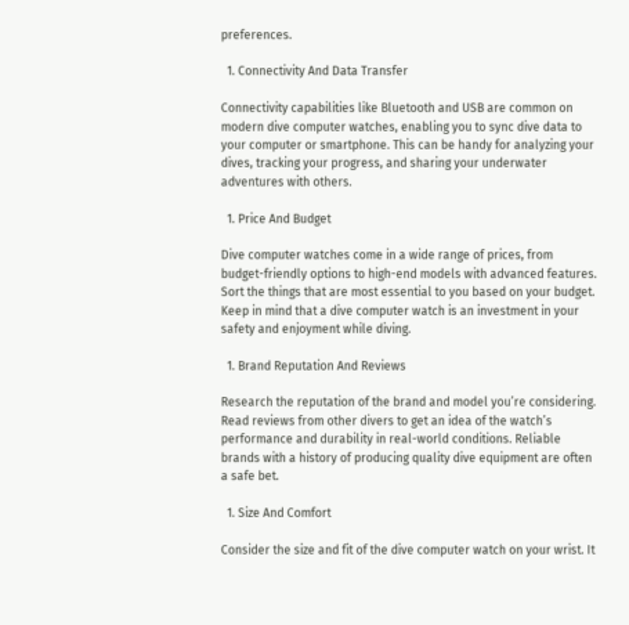preferences.

  1. Connectivity And Data Transfer

Connectivity capabilities like Bluetooth and USB are common on modern dive computer watches, enabling you to sync dive data to your computer or smartphone. This can be handy for analyzing your dives, tracking your progress, and sharing your underwater adventures with others.

  1. Price And Budget

Dive computer watches come in a wide range of prices, from budget-friendly options to high-end models with advanced features. Sort the things that are most essential to you based on your budget. Keep in mind that a dive computer watch is an investment in your safety and enjoyment while diving.

  1. Brand Reputation And Reviews

Research the reputation of the brand and model you’re considering. Read reviews from other divers to get an idea of the watch’s performance and durability in real-world conditions. Reliable brands with a history of producing quality dive equipment are often a safe bet.

  1. Size And Comfort

Consider the size and fit of the dive computer watch on your wrist. It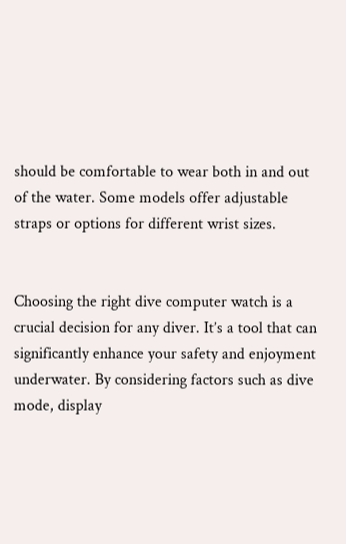should be comfortable to wear both in and out of the water. Some models offer adjustable straps or options for different wrist sizes.


Choosing the right dive computer watch is a crucial decision for any diver. It’s a tool that can significantly enhance your safety and enjoyment underwater. By considering factors such as dive mode, display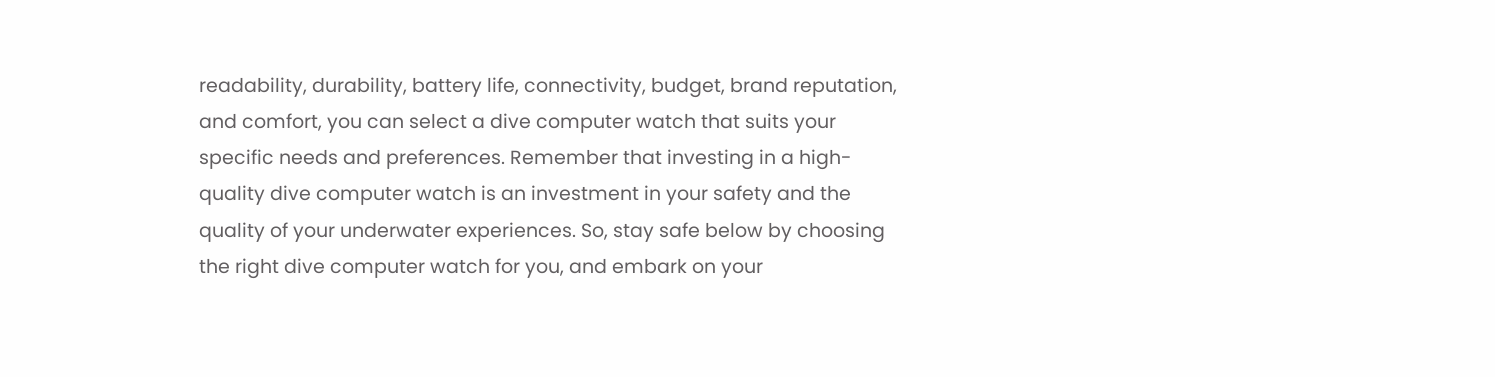readability, durability, battery life, connectivity, budget, brand reputation, and comfort, you can select a dive computer watch that suits your specific needs and preferences. Remember that investing in a high-quality dive computer watch is an investment in your safety and the quality of your underwater experiences. So, stay safe below by choosing the right dive computer watch for you, and embark on your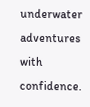underwater adventures with confidence.